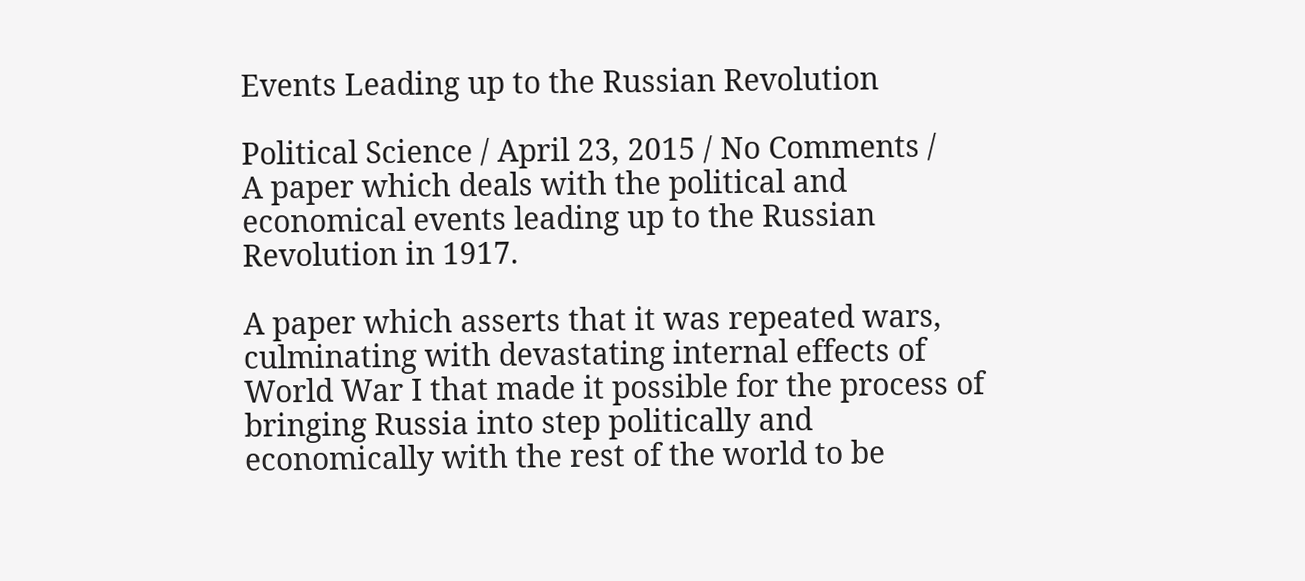Events Leading up to the Russian Revolution

Political Science / April 23, 2015 / No Comments /
A paper which deals with the political and economical events leading up to the Russian Revolution in 1917.

A paper which asserts that it was repeated wars, culminating with devastating internal effects of World War I that made it possible for the process of bringing Russia into step politically and economically with the rest of the world to be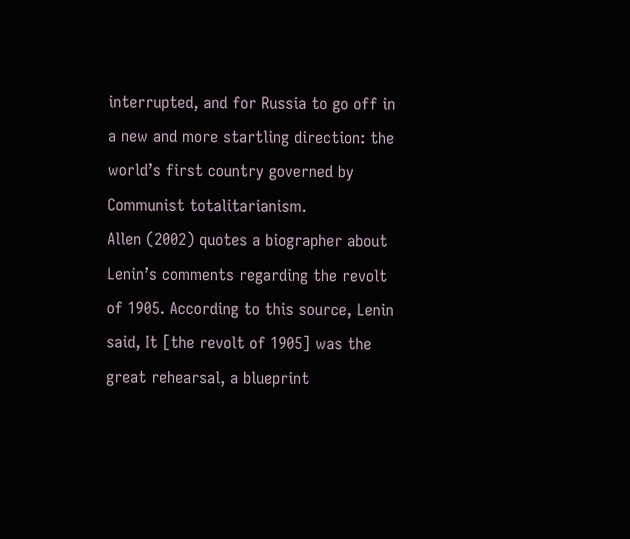interrupted, and for Russia to go off in a new and more startling direction: the world’s first country governed by Communist totalitarianism.
Allen (2002) quotes a biographer about Lenin’s comments regarding the revolt of 1905. According to this source, Lenin said, It [the revolt of 1905] was the great rehearsal, a blueprint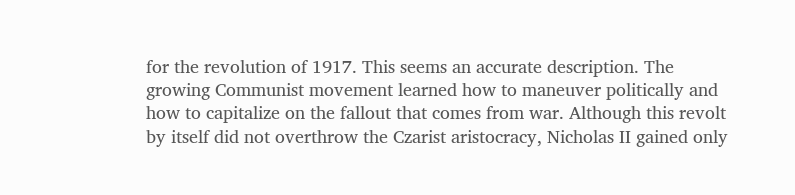for the revolution of 1917. This seems an accurate description. The growing Communist movement learned how to maneuver politically and how to capitalize on the fallout that comes from war. Although this revolt by itself did not overthrow the Czarist aristocracy, Nicholas II gained only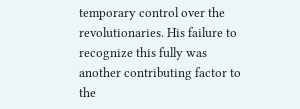temporary control over the revolutionaries. His failure to recognize this fully was another contributing factor to the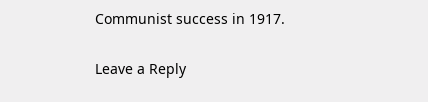Communist success in 1917.

Leave a Reply